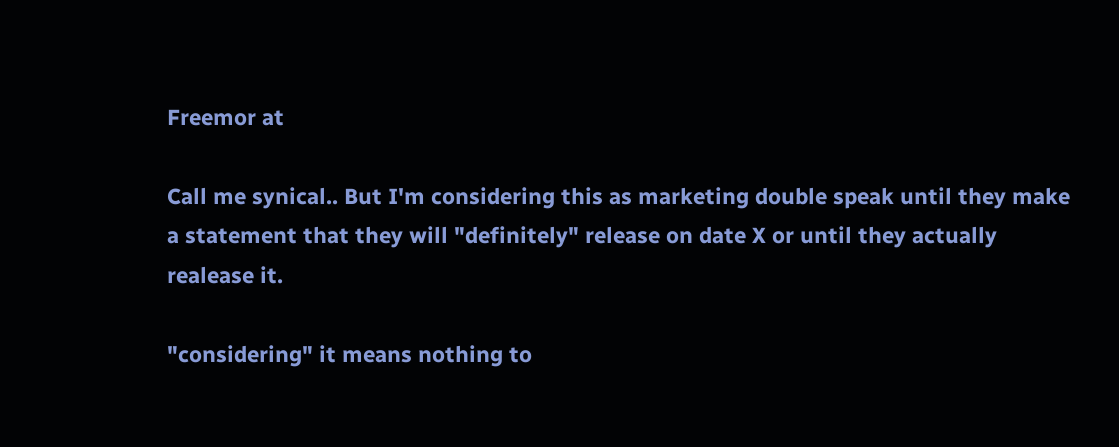Freemor at

Call me synical.. But I'm considering this as marketing double speak until they make a statement that they will "definitely" release on date X or until they actually realease it.

"considering" it means nothing to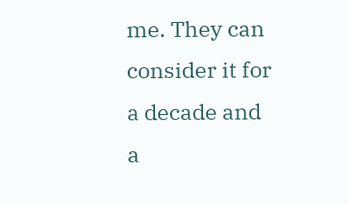me. They can consider it for a decade and a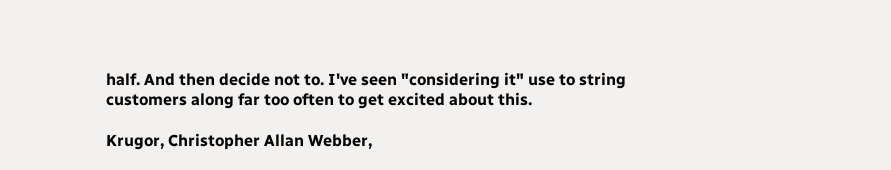half. And then decide not to. I've seen "considering it" use to string customers along far too often to get excited about this.

Krugor, Christopher Allan Webber,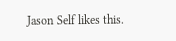Jason Self likes this.